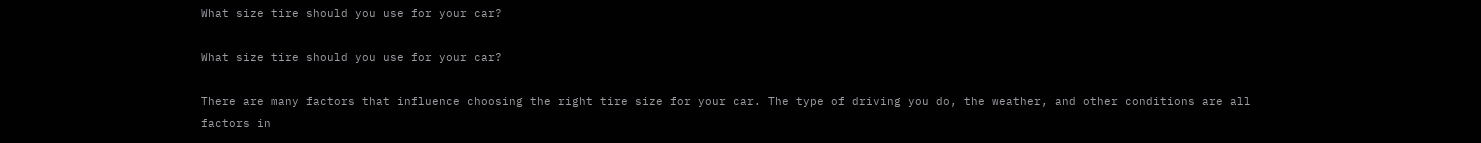What size tire should you use for your car?

What size tire should you use for your car?

There are many factors that influence choosing the right tire size for your car. The type of driving you do, the weather, and other conditions are all factors in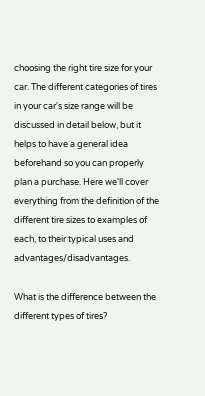choosing the right tire size for your car. The different categories of tires in your car's size range will be discussed in detail below, but it helps to have a general idea beforehand so you can properly plan a purchase. Here we'll cover everything from the definition of the different tire sizes to examples of each, to their typical uses and advantages/disadvantages.

What is the difference between the different types of tires?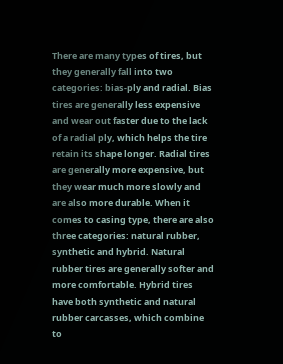There are many types of tires, but they generally fall into two categories: bias-ply and radial. Bias tires are generally less expensive and wear out faster due to the lack of a radial ply, which helps the tire retain its shape longer. Radial tires are generally more expensive, but they wear much more slowly and are also more durable. When it comes to casing type, there are also three categories: natural rubber, synthetic and hybrid. Natural rubber tires are generally softer and more comfortable. Hybrid tires have both synthetic and natural rubber carcasses, which combine to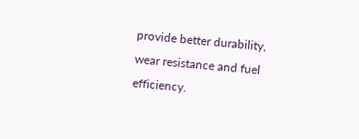provide better durability, wear resistance and fuel efficiency.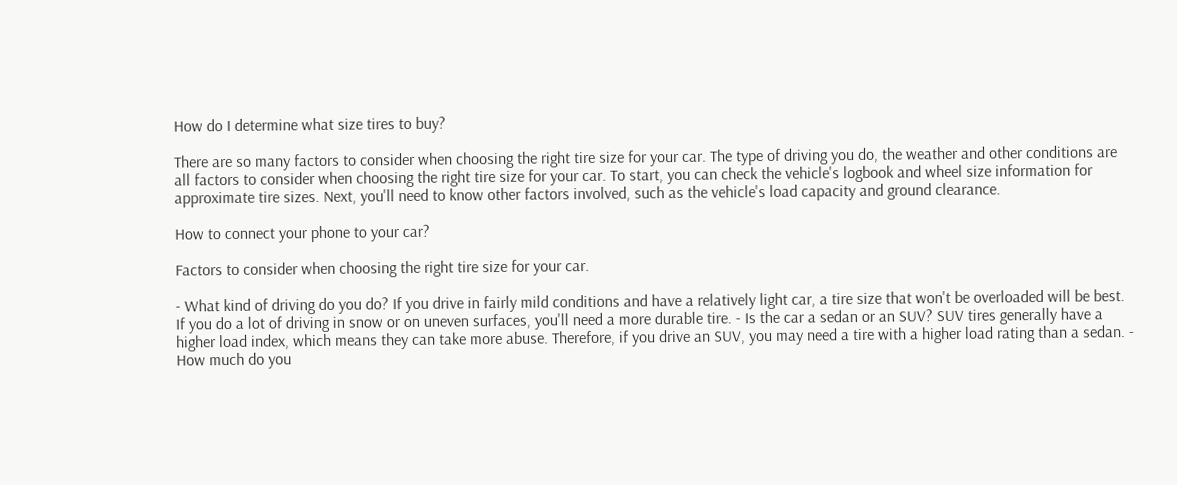How do I determine what size tires to buy?

There are so many factors to consider when choosing the right tire size for your car. The type of driving you do, the weather and other conditions are all factors to consider when choosing the right tire size for your car. To start, you can check the vehicle's logbook and wheel size information for approximate tire sizes. Next, you'll need to know other factors involved, such as the vehicle's load capacity and ground clearance.

How to connect your phone to your car?

Factors to consider when choosing the right tire size for your car.

- What kind of driving do you do? If you drive in fairly mild conditions and have a relatively light car, a tire size that won't be overloaded will be best. If you do a lot of driving in snow or on uneven surfaces, you'll need a more durable tire. - Is the car a sedan or an SUV? SUV tires generally have a higher load index, which means they can take more abuse. Therefore, if you drive an SUV, you may need a tire with a higher load rating than a sedan. - How much do you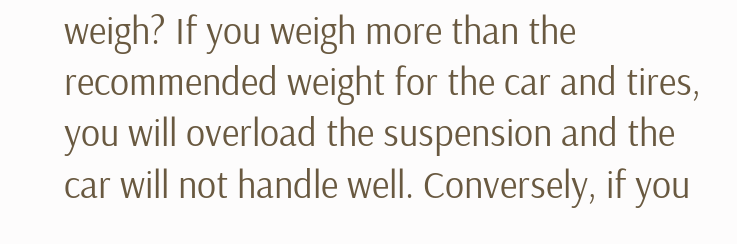weigh? If you weigh more than the recommended weight for the car and tires, you will overload the suspension and the car will not handle well. Conversely, if you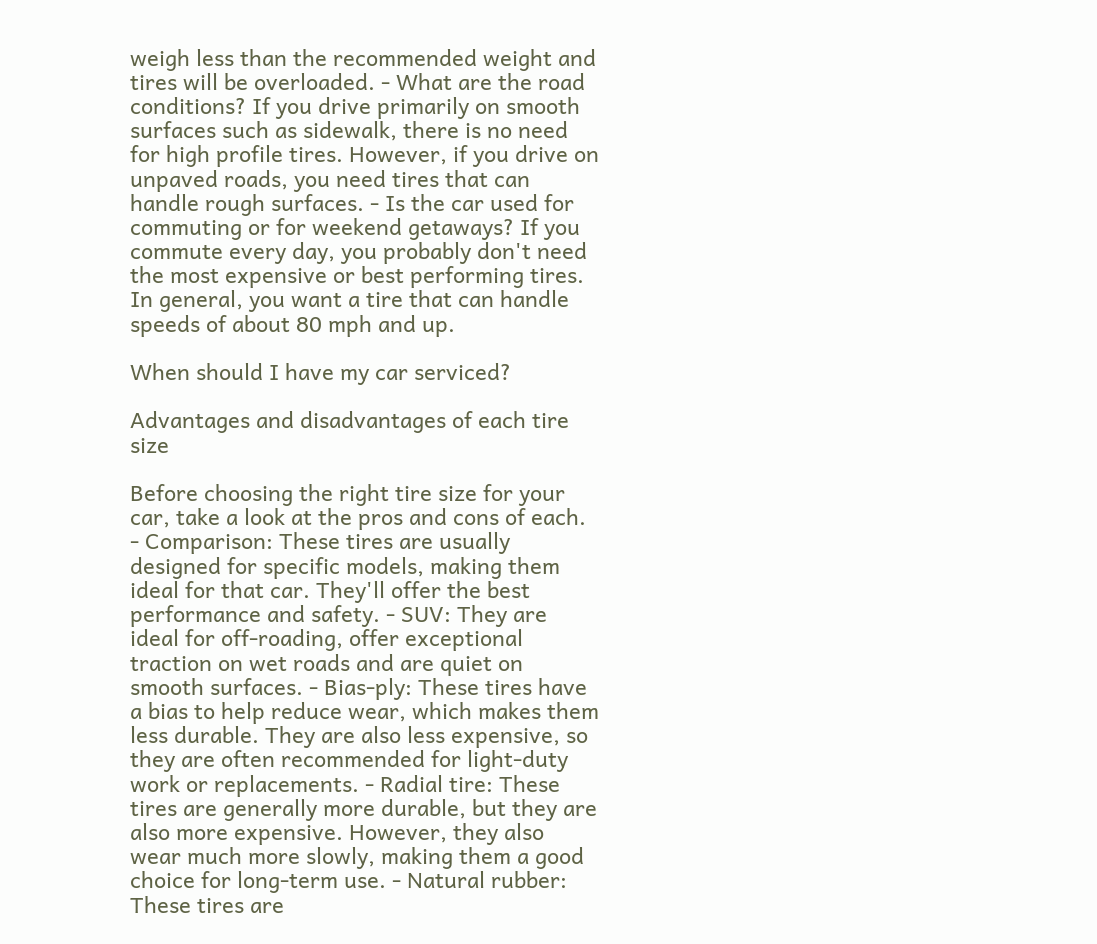weigh less than the recommended weight and tires will be overloaded. - What are the road conditions? If you drive primarily on smooth surfaces such as sidewalk, there is no need for high profile tires. However, if you drive on unpaved roads, you need tires that can handle rough surfaces. - Is the car used for commuting or for weekend getaways? If you commute every day, you probably don't need the most expensive or best performing tires. In general, you want a tire that can handle speeds of about 80 mph and up.

When should I have my car serviced?

Advantages and disadvantages of each tire size

Before choosing the right tire size for your car, take a look at the pros and cons of each. - Comparison: These tires are usually designed for specific models, making them ideal for that car. They'll offer the best performance and safety. - SUV: They are ideal for off-roading, offer exceptional traction on wet roads and are quiet on smooth surfaces. - Bias-ply: These tires have a bias to help reduce wear, which makes them less durable. They are also less expensive, so they are often recommended for light-duty work or replacements. - Radial tire: These tires are generally more durable, but they are also more expensive. However, they also wear much more slowly, making them a good choice for long-term use. - Natural rubber: These tires are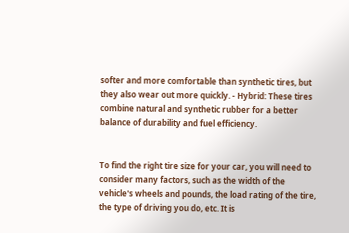softer and more comfortable than synthetic tires, but they also wear out more quickly. - Hybrid: These tires combine natural and synthetic rubber for a better balance of durability and fuel efficiency.


To find the right tire size for your car, you will need to consider many factors, such as the width of the vehicle's wheels and pounds, the load rating of the tire, the type of driving you do, etc. It is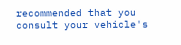recommended that you consult your vehicle's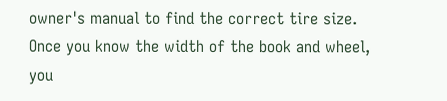owner's manual to find the correct tire size. Once you know the width of the book and wheel, you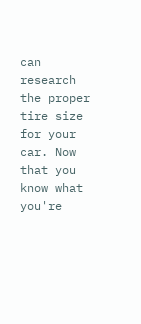can research the proper tire size for your car. Now that you know what you're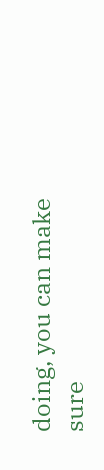doing, you can make sure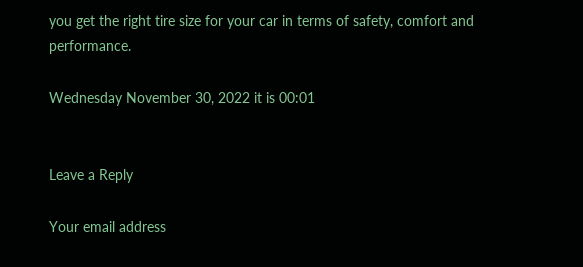you get the right tire size for your car in terms of safety, comfort and performance.

Wednesday November 30, 2022 it is 00:01


Leave a Reply

Your email address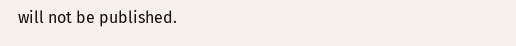will not be published.